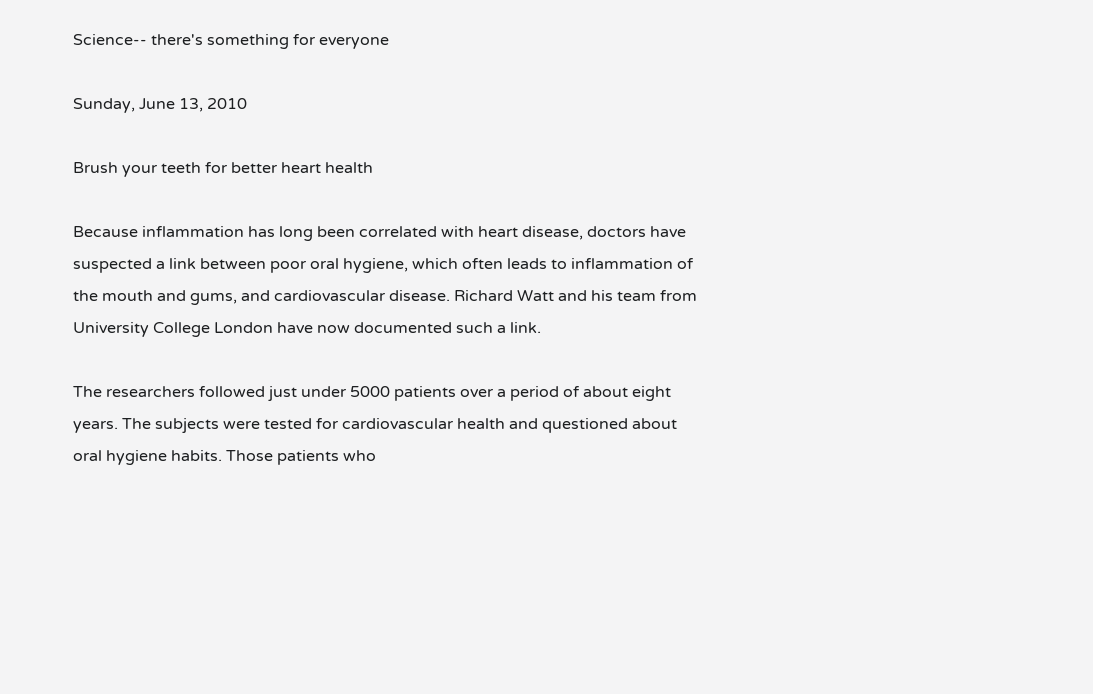Science-- there's something for everyone

Sunday, June 13, 2010

Brush your teeth for better heart health

Because inflammation has long been correlated with heart disease, doctors have suspected a link between poor oral hygiene, which often leads to inflammation of the mouth and gums, and cardiovascular disease. Richard Watt and his team from University College London have now documented such a link.

The researchers followed just under 5000 patients over a period of about eight years. The subjects were tested for cardiovascular health and questioned about oral hygiene habits. Those patients who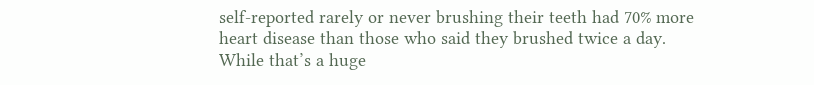self-reported rarely or never brushing their teeth had 70% more heart disease than those who said they brushed twice a day. While that’s a huge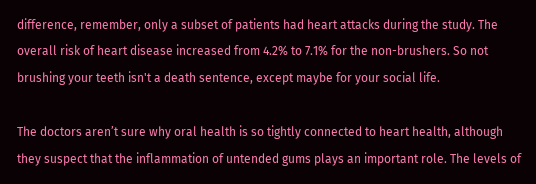difference, remember, only a subset of patients had heart attacks during the study. The overall risk of heart disease increased from 4.2% to 7.1% for the non-brushers. So not brushing your teeth isn't a death sentence, except maybe for your social life.

The doctors aren’t sure why oral health is so tightly connected to heart health, although they suspect that the inflammation of untended gums plays an important role. The levels of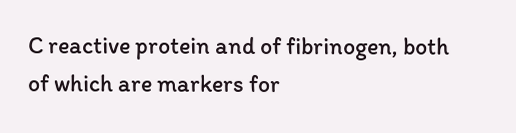C reactive protein and of fibrinogen, both of which are markers for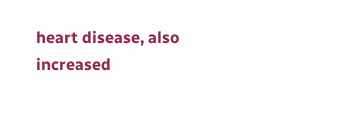heart disease, also increased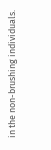in the non-brushing individuals.